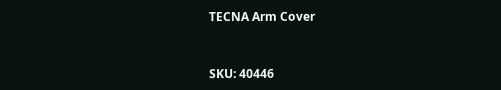TECNA Arm Cover


SKU: 40446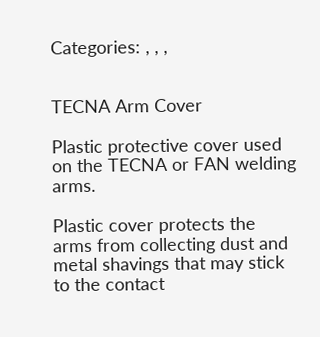Categories: , , ,


TECNA Arm Cover

Plastic protective cover used on the TECNA or FAN welding arms.

Plastic cover protects the arms from collecting dust and metal shavings that may stick to the contact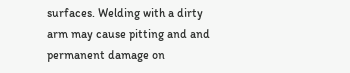surfaces. Welding with a dirty arm may cause pitting and and permanent damage on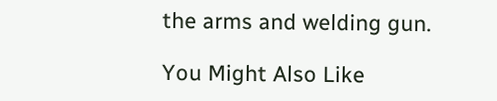the arms and welding gun.

You Might Also Like